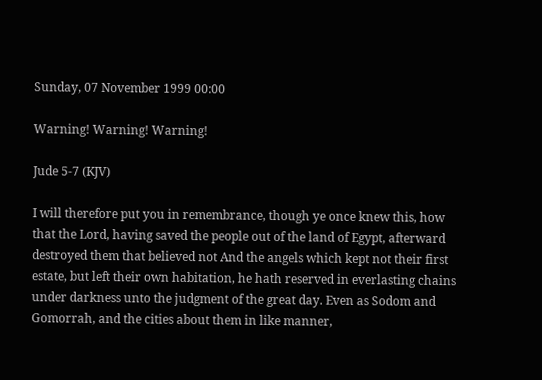Sunday, 07 November 1999 00:00

Warning! Warning! Warning!

Jude 5-7 (KJV)

I will therefore put you in remembrance, though ye once knew this, how that the Lord, having saved the people out of the land of Egypt, afterward destroyed them that believed not And the angels which kept not their first estate, but left their own habitation, he hath reserved in everlasting chains under darkness unto the judgment of the great day. Even as Sodom and Gomorrah, and the cities about them in like manner,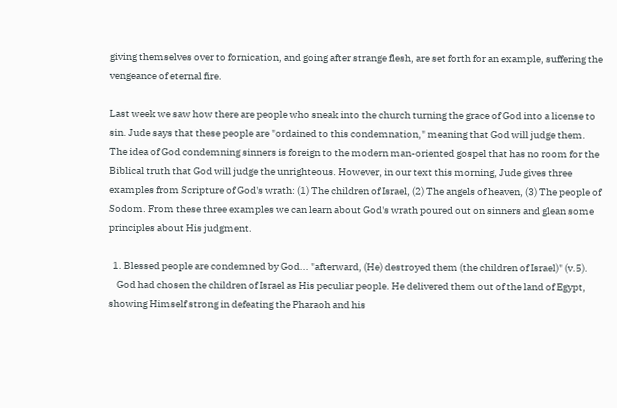giving themselves over to fornication, and going after strange flesh, are set forth for an example, suffering the vengeance of eternal fire.

Last week we saw how there are people who sneak into the church turning the grace of God into a license to sin. Jude says that these people are "ordained to this condemnation," meaning that God will judge them. The idea of God condemning sinners is foreign to the modern man-oriented gospel that has no room for the Biblical truth that God will judge the unrighteous. However, in our text this morning, Jude gives three examples from Scripture of God's wrath: (1) The children of Israel, (2) The angels of heaven, (3) The people of Sodom. From these three examples we can learn about God's wrath poured out on sinners and glean some principles about His judgment.

  1. Blessed people are condemned by God... "afterward, (He) destroyed them (the children of Israel)" (v.5).
    God had chosen the children of Israel as His peculiar people. He delivered them out of the land of Egypt, showing Himself strong in defeating the Pharaoh and his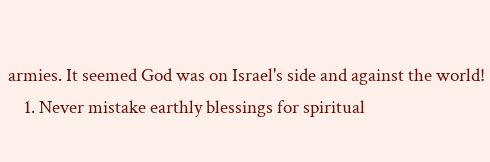armies. It seemed God was on Israel's side and against the world!
    1. Never mistake earthly blessings for spiritual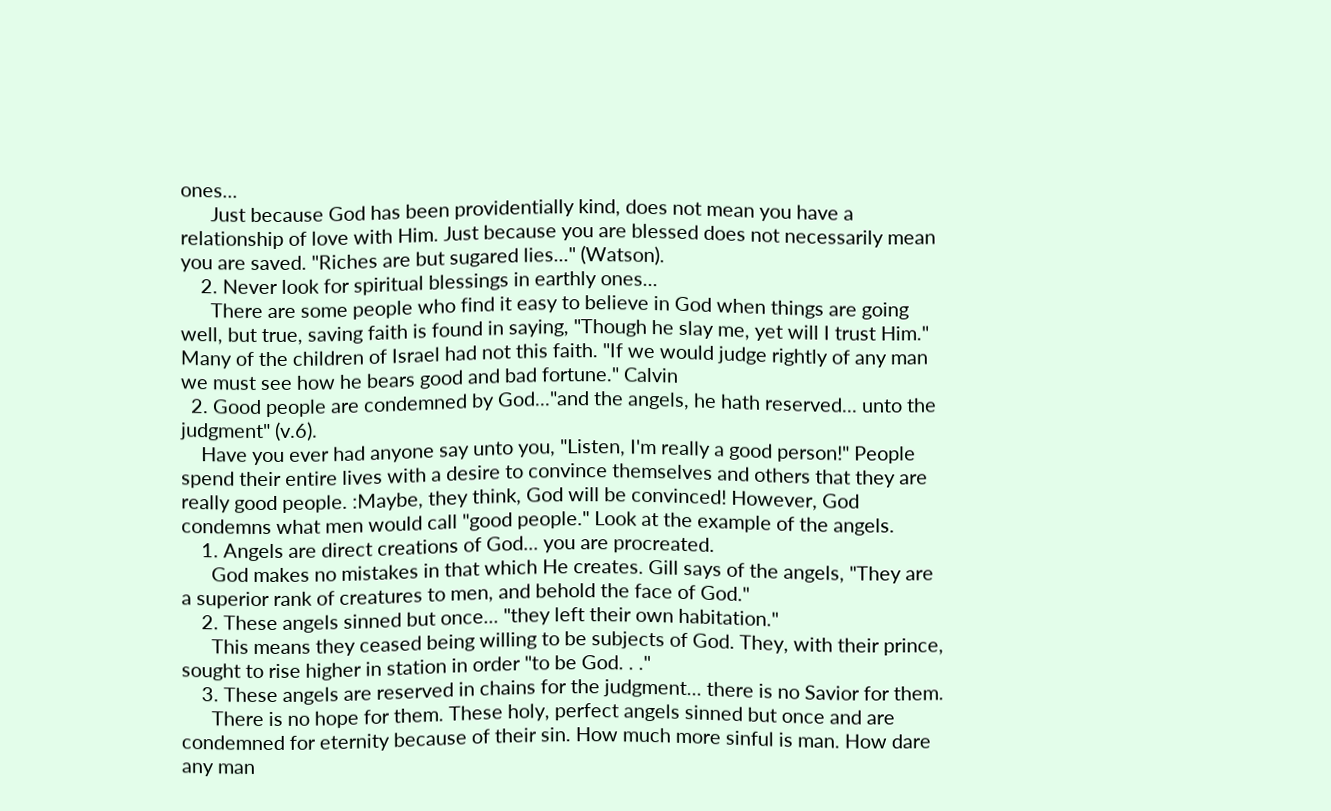ones...
      Just because God has been providentially kind, does not mean you have a relationship of love with Him. Just because you are blessed does not necessarily mean you are saved. "Riches are but sugared lies..." (Watson).
    2. Never look for spiritual blessings in earthly ones...
      There are some people who find it easy to believe in God when things are going well, but true, saving faith is found in saying, "Though he slay me, yet will I trust Him." Many of the children of Israel had not this faith. "If we would judge rightly of any man we must see how he bears good and bad fortune." Calvin
  2. Good people are condemned by God..."and the angels, he hath reserved... unto the judgment" (v.6).
    Have you ever had anyone say unto you, "Listen, I'm really a good person!" People spend their entire lives with a desire to convince themselves and others that they are really good people. :Maybe, they think, God will be convinced! However, God condemns what men would call "good people." Look at the example of the angels.
    1. Angels are direct creations of God... you are procreated.
      God makes no mistakes in that which He creates. Gill says of the angels, "They are a superior rank of creatures to men, and behold the face of God."
    2. These angels sinned but once... "they left their own habitation."
      This means they ceased being willing to be subjects of God. They, with their prince, sought to rise higher in station in order "to be God. . ."
    3. These angels are reserved in chains for the judgment... there is no Savior for them.
      There is no hope for them. These holy, perfect angels sinned but once and are condemned for eternity because of their sin. How much more sinful is man. How dare any man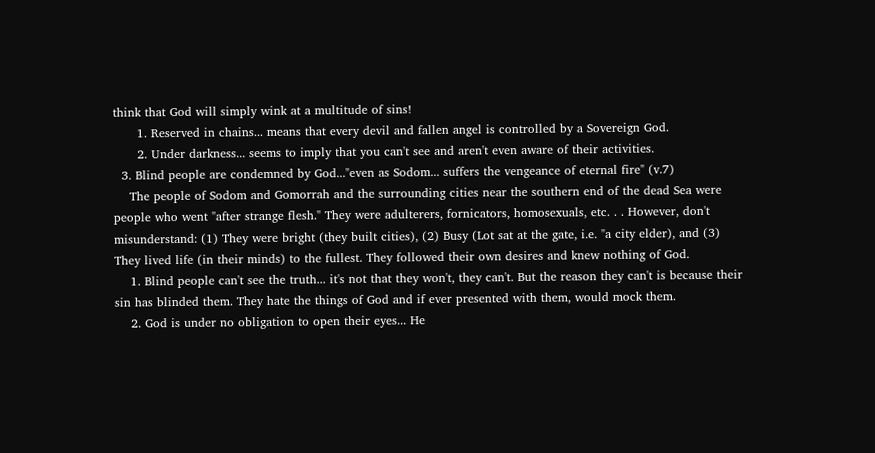think that God will simply wink at a multitude of sins!
      1. Reserved in chains... means that every devil and fallen angel is controlled by a Sovereign God.
      2. Under darkness... seems to imply that you can't see and aren't even aware of their activities.
  3. Blind people are condemned by God..."even as Sodom... suffers the vengeance of eternal fire" (v.7)
    The people of Sodom and Gomorrah and the surrounding cities near the southern end of the dead Sea were people who went "after strange flesh." They were adulterers, fornicators, homosexuals, etc. . . However, don't misunderstand: (1) They were bright (they built cities), (2) Busy (Lot sat at the gate, i.e. "a city elder), and (3) They lived life (in their minds) to the fullest. They followed their own desires and knew nothing of God.
    1. Blind people can't see the truth... it's not that they won't, they can't. But the reason they can't is because their sin has blinded them. They hate the things of God and if ever presented with them, would mock them.
    2. God is under no obligation to open their eyes... He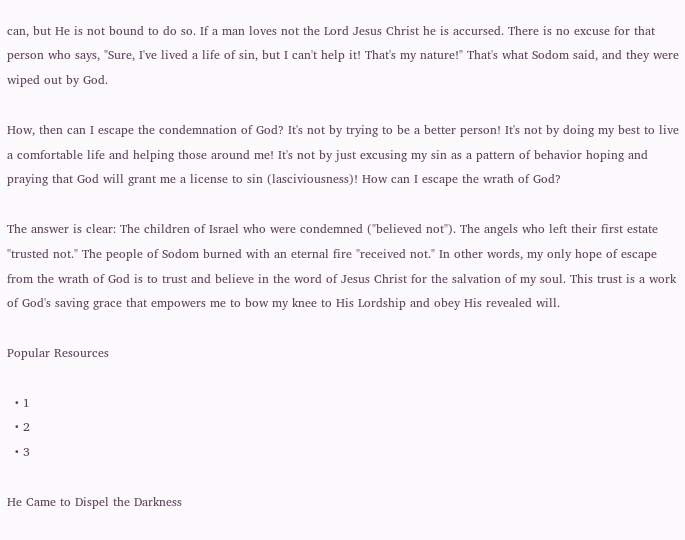can, but He is not bound to do so. If a man loves not the Lord Jesus Christ he is accursed. There is no excuse for that person who says, "Sure, I've lived a life of sin, but I can't help it! That's my nature!" That's what Sodom said, and they were wiped out by God.

How, then can I escape the condemnation of God? It's not by trying to be a better person! It's not by doing my best to live a comfortable life and helping those around me! It's not by just excusing my sin as a pattern of behavior hoping and praying that God will grant me a license to sin (lasciviousness)! How can I escape the wrath of God?

The answer is clear: The children of Israel who were condemned ("believed not"). The angels who left their first estate "trusted not." The people of Sodom burned with an eternal fire "received not." In other words, my only hope of escape from the wrath of God is to trust and believe in the word of Jesus Christ for the salvation of my soul. This trust is a work of God's saving grace that empowers me to bow my knee to His Lordship and obey His revealed will.

Popular Resources

  • 1
  • 2
  • 3

He Came to Dispel the Darkness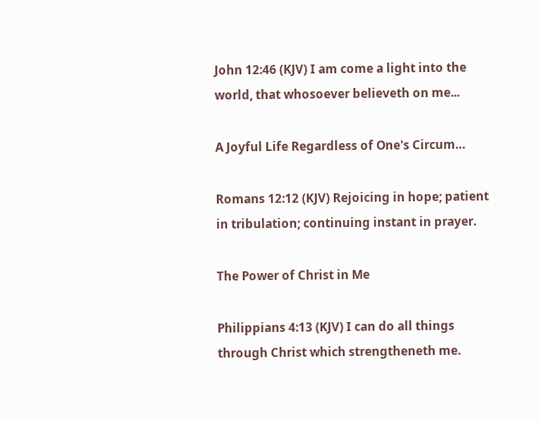John 12:46 (KJV) I am come a light into the world, that whosoever believeth on me...

A Joyful Life Regardless of One's Circum…

Romans 12:12 (KJV) Rejoicing in hope; patient in tribulation; continuing instant in prayer.

The Power of Christ in Me

Philippians 4:13 (KJV) I can do all things through Christ which strengtheneth me.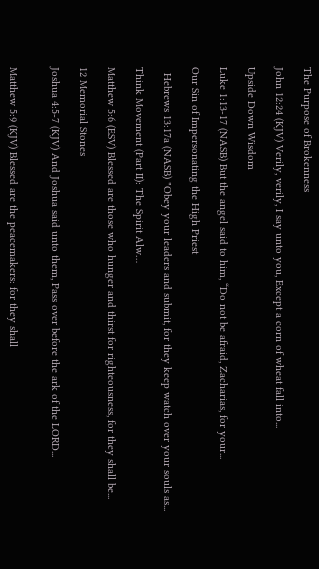The Purpose of Brokenness

John 12:24 (KJV) Verily, verily, I say unto you, Except a corn of wheat fall into...

Upside Down Wisdom

Luke 1:13-17 (NASB) But the angel said to him, “Do not be afraid, Zacharias, for your...

Our Sin of Impersonating the High Priest

  Hebrews 13:17a (NASB) "Obey your leaders and submit, for they keep watch over your souls as...

Think Movement (Part II): The Spirit Alw…

Matthew 5:6 (ESV) Blessed are those who hunger and thirst for righteousness, for they shall be...

12 Memorial Stones

Joshua 4:5-7 (KJV) And Joshua said unto them, Pass over before the ark of the LORD...


Matthew 5:9 (KJV) Blessed are the peacemakers: for they shall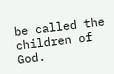be called the children of God.